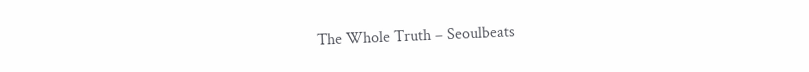The Whole Truth – Seoulbeats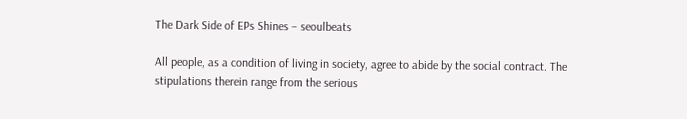The Dark Side of EPs Shines – seoulbeats

All people, as a condition of living in society, agree to abide by the social contract. The stipulations therein range from the serious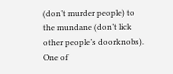(don’t murder people) to the mundane (don’t lick other people’s doorknobs). One of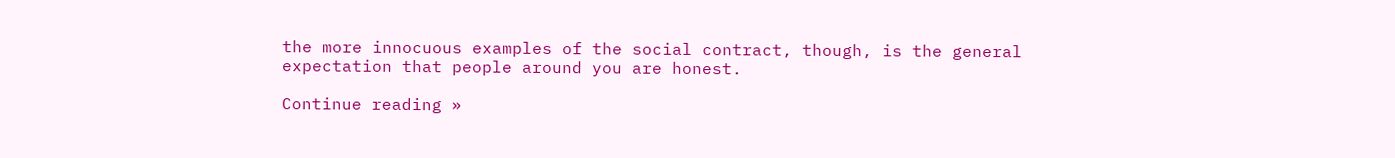the more innocuous examples of the social contract, though, is the general expectation that people around you are honest.

Continue reading »